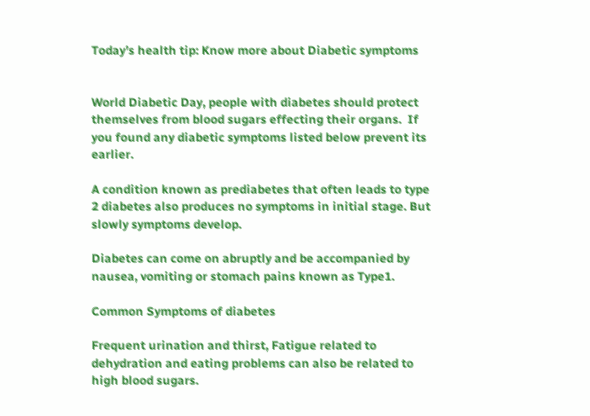Today’s health tip: Know more about Diabetic symptoms


World Diabetic Day, people with diabetes should protect themselves from blood sugars effecting their organs.  If you found any diabetic symptoms listed below prevent its earlier.

A condition known as prediabetes that often leads to type 2 diabetes also produces no symptoms in initial stage. But slowly symptoms develop.

Diabetes can come on abruptly and be accompanied by nausea, vomiting or stomach pains known as Type1.

Common Symptoms of diabetes

Frequent urination and thirst, Fatigue related to dehydration and eating problems can also be related to high blood sugars.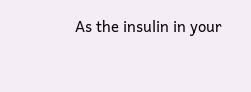As the insulin in your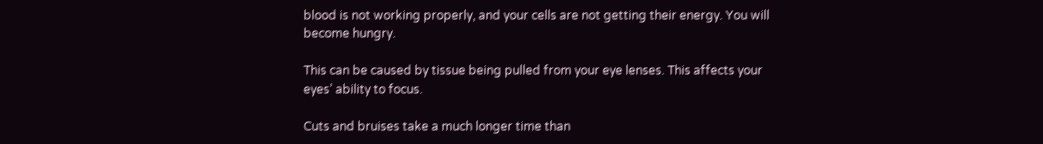blood is not working properly, and your cells are not getting their energy. You will become hungry.

This can be caused by tissue being pulled from your eye lenses. This affects your eyes’ ability to focus.

Cuts and bruises take a much longer time than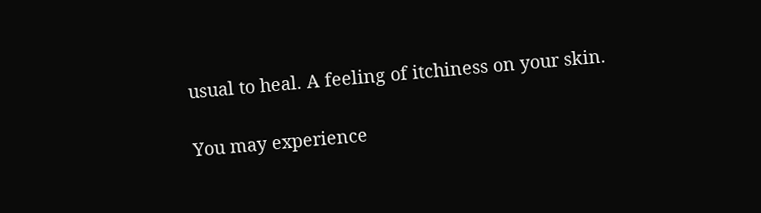usual to heal. A feeling of itchiness on your skin.

You may experience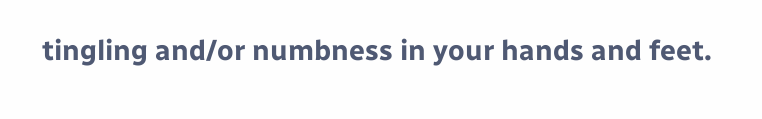tingling and/or numbness in your hands and feet.